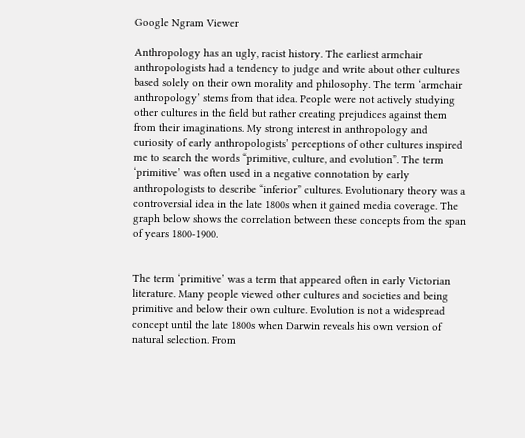Google Ngram Viewer

Anthropology has an ugly, racist history. The earliest armchair anthropologists had a tendency to judge and write about other cultures based solely on their own morality and philosophy. The term ‘armchair anthropology’ stems from that idea. People were not actively studying other cultures in the field but rather creating prejudices against them from their imaginations. My strong interest in anthropology and curiosity of early anthropologists’ perceptions of other cultures inspired me to search the words “primitive, culture, and evolution”. The term ‘primitive’ was often used in a negative connotation by early anthropologists to describe “inferior” cultures. Evolutionary theory was a controversial idea in the late 1800s when it gained media coverage. The graph below shows the correlation between these concepts from the span of years 1800-1900.


The term ‘primitive’ was a term that appeared often in early Victorian literature. Many people viewed other cultures and societies and being primitive and below their own culture. Evolution is not a widespread concept until the late 1800s when Darwin reveals his own version of natural selection. From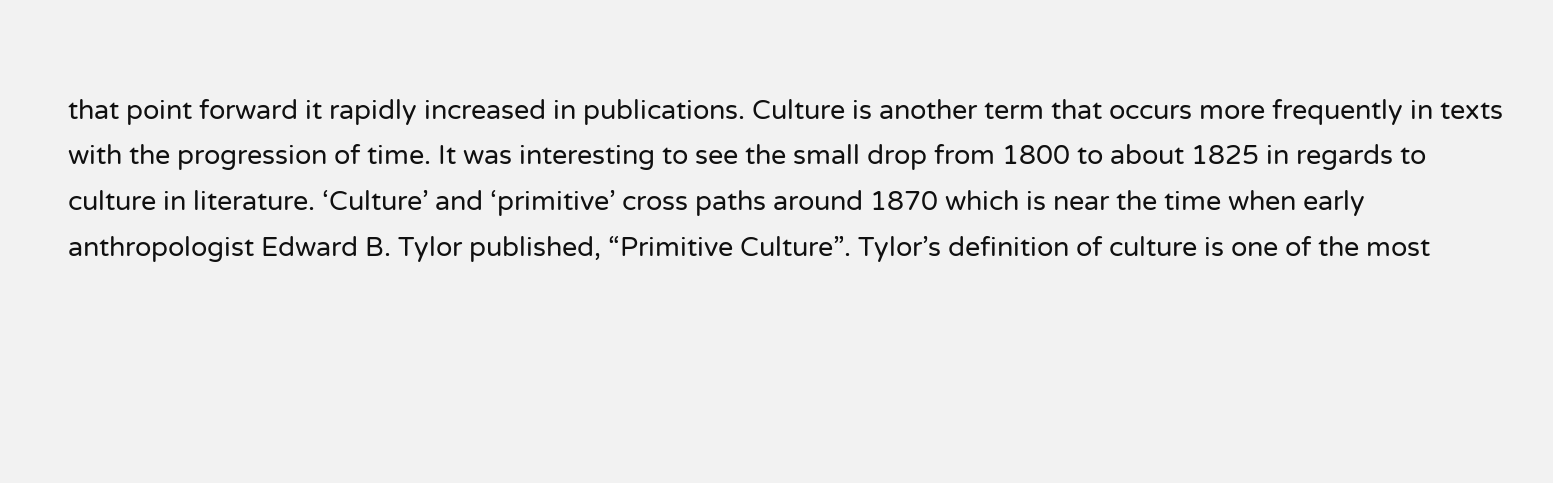that point forward it rapidly increased in publications. Culture is another term that occurs more frequently in texts with the progression of time. It was interesting to see the small drop from 1800 to about 1825 in regards to culture in literature. ‘Culture’ and ‘primitive’ cross paths around 1870 which is near the time when early anthropologist Edward B. Tylor published, “Primitive Culture”. Tylor’s definition of culture is one of the most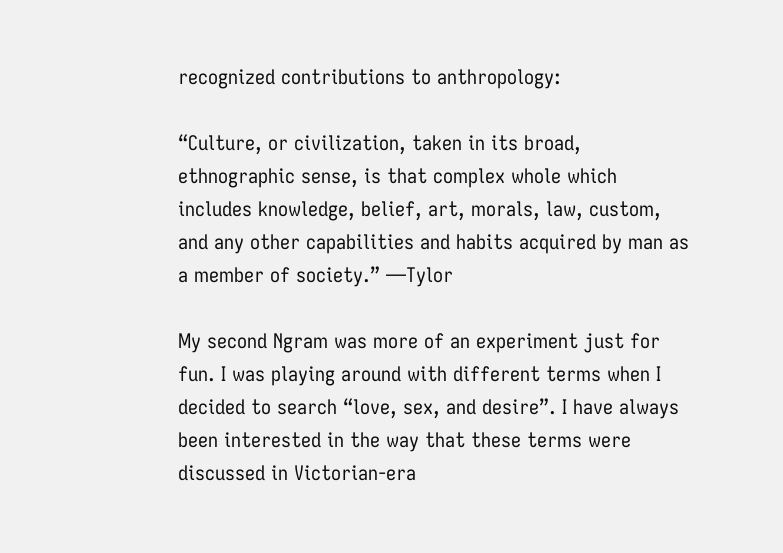recognized contributions to anthropology:

“Culture, or civilization, taken in its broad, ethnographic sense, is that complex whole which includes knowledge, belief, art, morals, law, custom, and any other capabilities and habits acquired by man as a member of society.” —Tylor

My second Ngram was more of an experiment just for fun. I was playing around with different terms when I decided to search “love, sex, and desire”. I have always been interested in the way that these terms were discussed in Victorian-era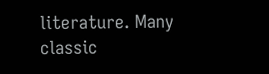literature. Many classic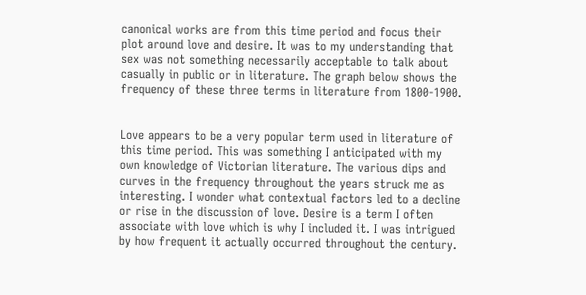canonical works are from this time period and focus their plot around love and desire. It was to my understanding that sex was not something necessarily acceptable to talk about casually in public or in literature. The graph below shows the frequency of these three terms in literature from 1800-1900.


Love appears to be a very popular term used in literature of this time period. This was something I anticipated with my own knowledge of Victorian literature. The various dips and curves in the frequency throughout the years struck me as interesting. I wonder what contextual factors led to a decline or rise in the discussion of love. Desire is a term I often associate with love which is why I included it. I was intrigued by how frequent it actually occurred throughout the century.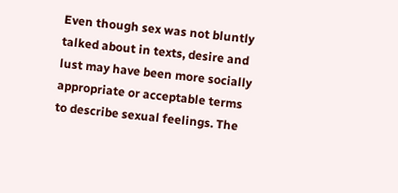Even though sex was not bluntly talked about in texts, desire and lust may have been more socially appropriate or acceptable terms to describe sexual feelings. The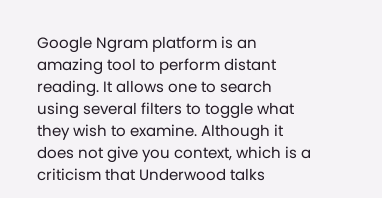Google Ngram platform is an amazing tool to perform distant reading. It allows one to search using several filters to toggle what they wish to examine. Although it does not give you context, which is a criticism that Underwood talks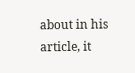about in his article, it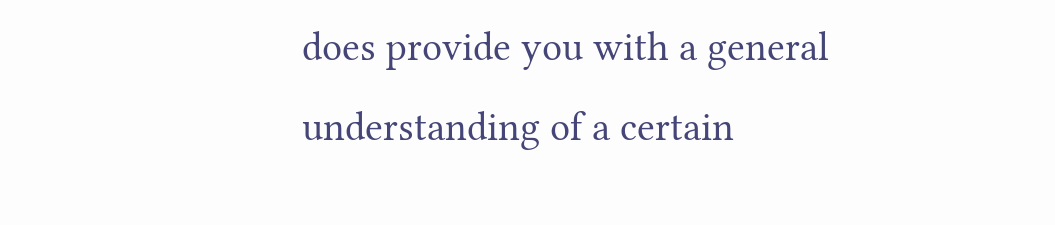does provide you with a general understanding of a certain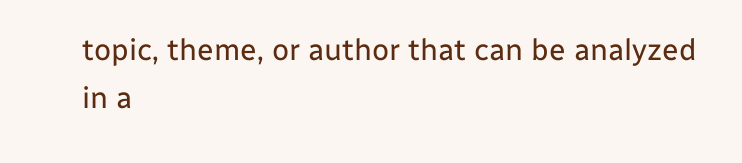topic, theme, or author that can be analyzed in a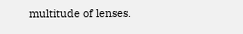multitude of lenses.